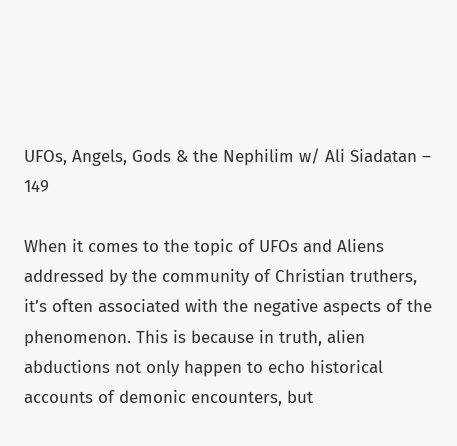UFOs, Angels, Gods & the Nephilim w/ Ali Siadatan – 149

When it comes to the topic of UFOs and Aliens addressed by the community of Christian truthers, it’s often associated with the negative aspects of the phenomenon. This is because in truth, alien abductions not only happen to echo historical accounts of demonic encounters, but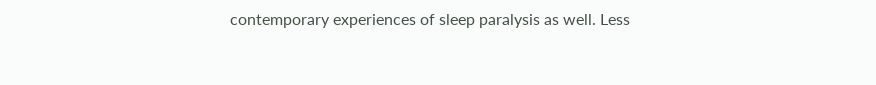contemporary experiences of sleep paralysis as well. Less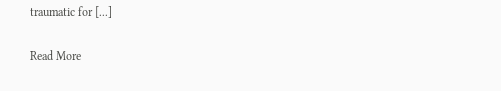traumatic for [...]

Read More